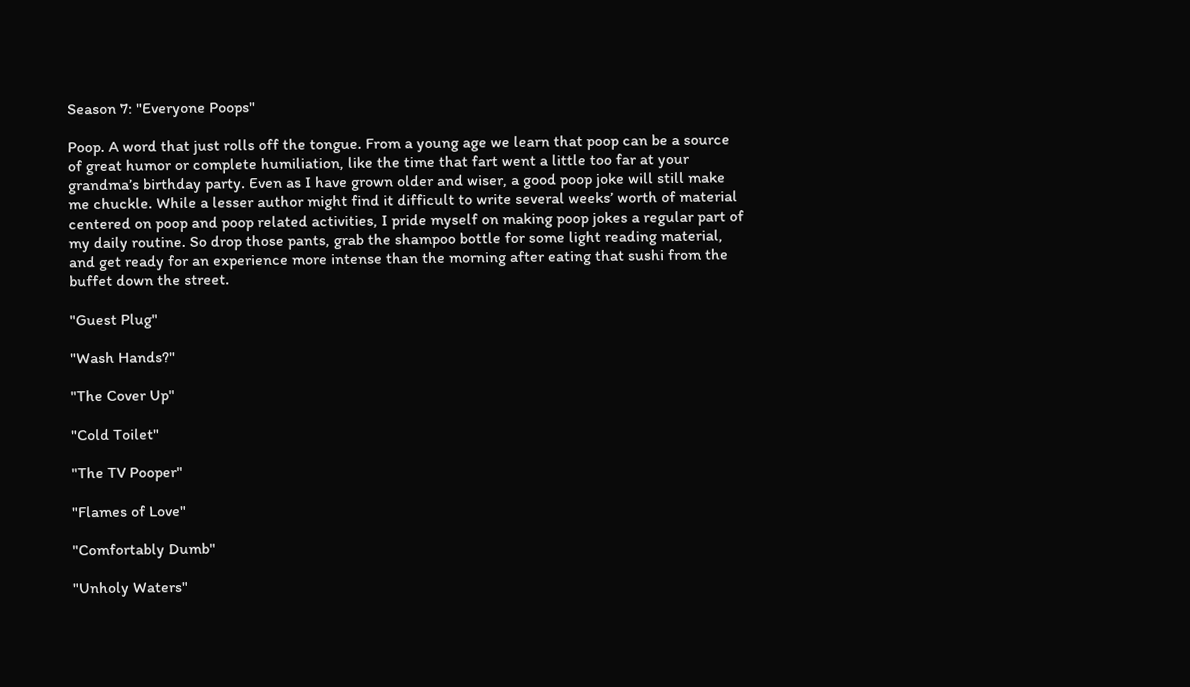Season 7: "Everyone Poops"

Poop. A word that just rolls off the tongue. From a young age we learn that poop can be a source of great humor or complete humiliation, like the time that fart went a little too far at your grandma’s birthday party. Even as I have grown older and wiser, a good poop joke will still make me chuckle. While a lesser author might find it difficult to write several weeks’ worth of material centered on poop and poop related activities, I pride myself on making poop jokes a regular part of my daily routine. So drop those pants, grab the shampoo bottle for some light reading material, and get ready for an experience more intense than the morning after eating that sushi from the buffet down the street.

"Guest Plug"

"Wash Hands?"

"The Cover Up"

"Cold Toilet"

"The TV Pooper"

"Flames of Love"

"Comfortably Dumb"

"Unholy Waters"